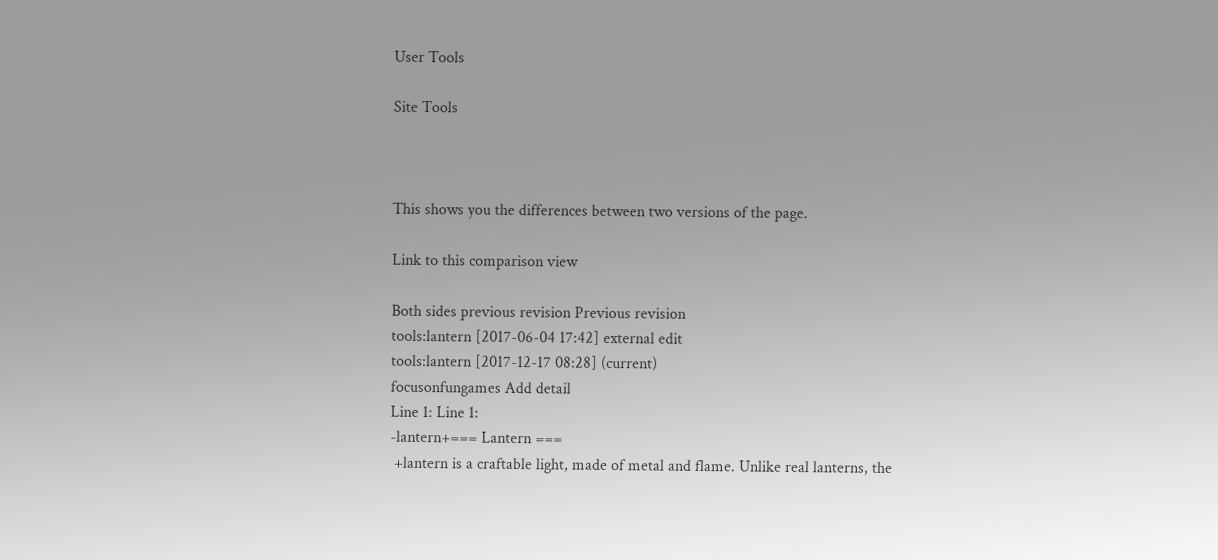User Tools

Site Tools



This shows you the differences between two versions of the page.

Link to this comparison view

Both sides previous revision Previous revision
tools:lantern [2017-06-04 17:42] external edit
tools:lantern [2017-12-17 08:28] (current)
focusonfungames Add detail
Line 1: Line 1:
-lantern+=== Lantern ===
 +lantern is a craftable light, made of metal and flame. Unlike real lanterns, the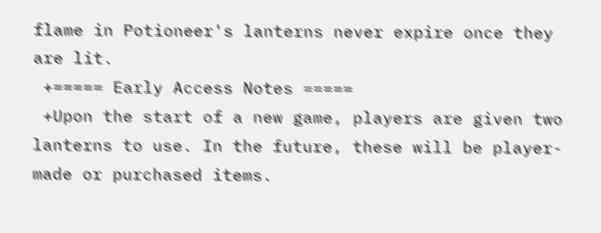flame in Potioneer's lanterns never expire once they are lit.
 +===== Early Access Notes =====
 +Upon the start of a new game, players are given two lanterns to use. In the future, these will be player-made or purchased items.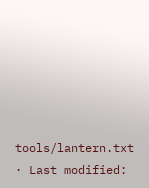tools/lantern.txt · Last modified: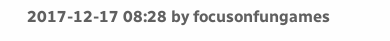2017-12-17 08:28 by focusonfungames